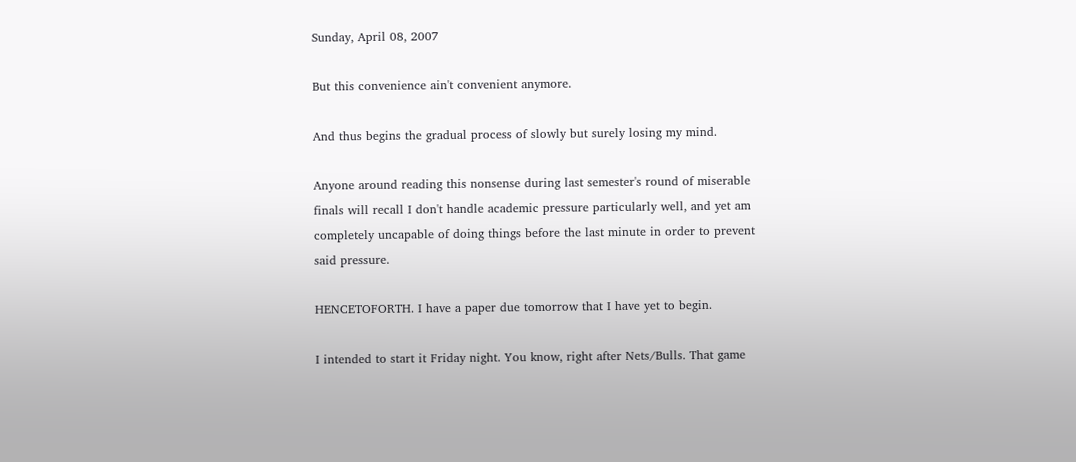Sunday, April 08, 2007

But this convenience ain't convenient anymore.

And thus begins the gradual process of slowly but surely losing my mind.

Anyone around reading this nonsense during last semester's round of miserable finals will recall I don't handle academic pressure particularly well, and yet am completely uncapable of doing things before the last minute in order to prevent said pressure.

HENCETOFORTH. I have a paper due tomorrow that I have yet to begin.

I intended to start it Friday night. You know, right after Nets/Bulls. That game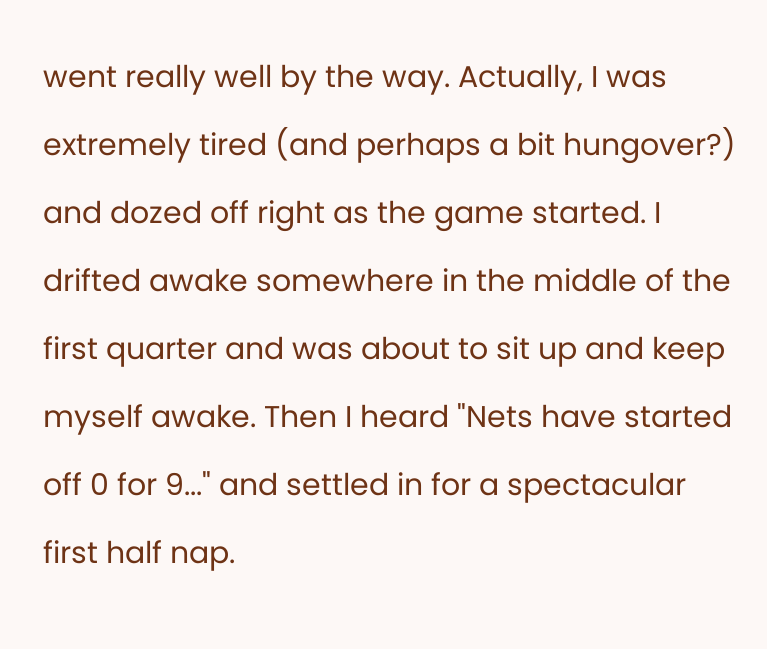went really well by the way. Actually, I was extremely tired (and perhaps a bit hungover?) and dozed off right as the game started. I drifted awake somewhere in the middle of the first quarter and was about to sit up and keep myself awake. Then I heard "Nets have started off 0 for 9..." and settled in for a spectacular first half nap.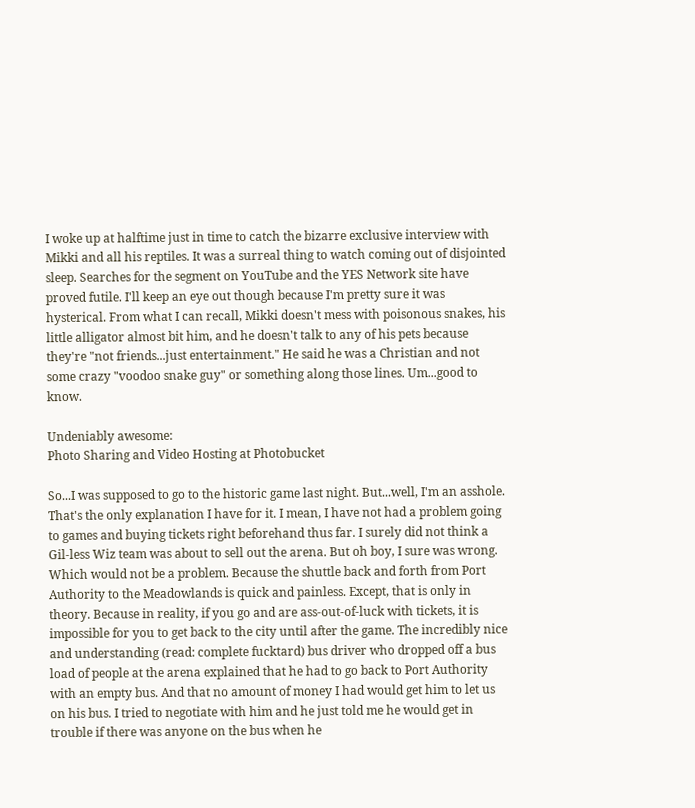I woke up at halftime just in time to catch the bizarre exclusive interview with Mikki and all his reptiles. It was a surreal thing to watch coming out of disjointed sleep. Searches for the segment on YouTube and the YES Network site have proved futile. I'll keep an eye out though because I'm pretty sure it was hysterical. From what I can recall, Mikki doesn't mess with poisonous snakes, his little alligator almost bit him, and he doesn't talk to any of his pets because they're "not friends...just entertainment." He said he was a Christian and not some crazy "voodoo snake guy" or something along those lines. Um...good to know.

Undeniably awesome:
Photo Sharing and Video Hosting at Photobucket

So...I was supposed to go to the historic game last night. But...well, I'm an asshole. That's the only explanation I have for it. I mean, I have not had a problem going to games and buying tickets right beforehand thus far. I surely did not think a Gil-less Wiz team was about to sell out the arena. But oh boy, I sure was wrong. Which would not be a problem. Because the shuttle back and forth from Port Authority to the Meadowlands is quick and painless. Except, that is only in theory. Because in reality, if you go and are ass-out-of-luck with tickets, it is impossible for you to get back to the city until after the game. The incredibly nice and understanding (read: complete fucktard) bus driver who dropped off a bus load of people at the arena explained that he had to go back to Port Authority with an empty bus. And that no amount of money I had would get him to let us on his bus. I tried to negotiate with him and he just told me he would get in trouble if there was anyone on the bus when he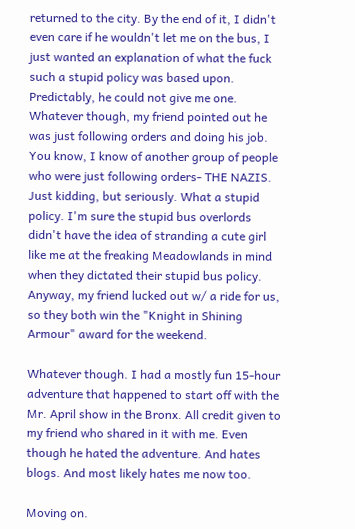returned to the city. By the end of it, I didn't even care if he wouldn't let me on the bus, I just wanted an explanation of what the fuck such a stupid policy was based upon. Predictably, he could not give me one. Whatever though, my friend pointed out he was just following orders and doing his job. You know, I know of another group of people who were just following orders- THE NAZIS. Just kidding, but seriously. What a stupid policy. I'm sure the stupid bus overlords didn't have the idea of stranding a cute girl like me at the freaking Meadowlands in mind when they dictated their stupid bus policy. Anyway, my friend lucked out w/ a ride for us, so they both win the "Knight in Shining Armour" award for the weekend.

Whatever though. I had a mostly fun 15-hour adventure that happened to start off with the Mr. April show in the Bronx. All credit given to my friend who shared in it with me. Even though he hated the adventure. And hates blogs. And most likely hates me now too.

Moving on.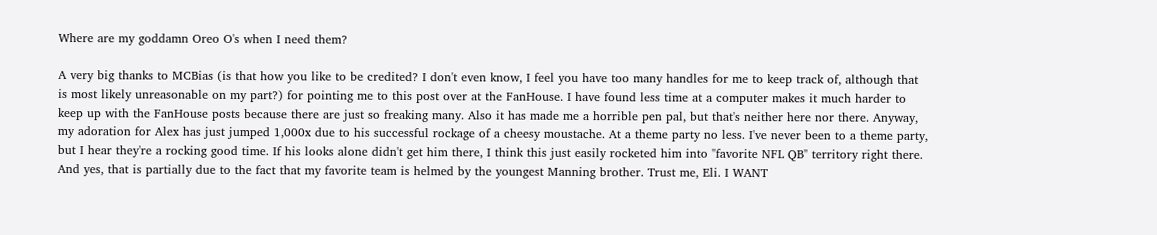Where are my goddamn Oreo O's when I need them?

A very big thanks to MCBias (is that how you like to be credited? I don't even know, I feel you have too many handles for me to keep track of, although that is most likely unreasonable on my part?) for pointing me to this post over at the FanHouse. I have found less time at a computer makes it much harder to keep up with the FanHouse posts because there are just so freaking many. Also it has made me a horrible pen pal, but that's neither here nor there. Anyway, my adoration for Alex has just jumped 1,000x due to his successful rockage of a cheesy moustache. At a theme party no less. I've never been to a theme party, but I hear they're a rocking good time. If his looks alone didn't get him there, I think this just easily rocketed him into "favorite NFL QB" territory right there. And yes, that is partially due to the fact that my favorite team is helmed by the youngest Manning brother. Trust me, Eli. I WANT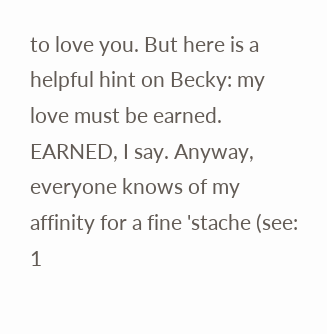to love you. But here is a helpful hint on Becky: my love must be earned. EARNED, I say. Anyway, everyone knows of my affinity for a fine 'stache (see: 1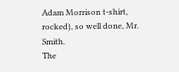Adam Morrison t-shirt, rocked), so well done, Mr. Smith.
The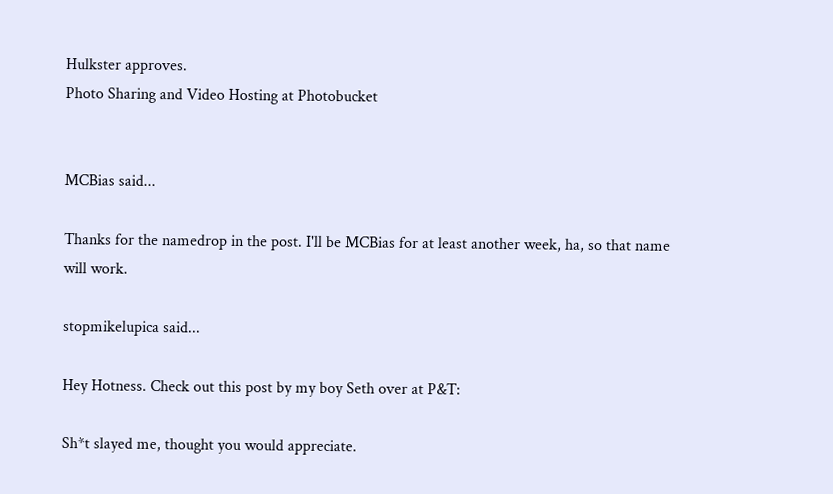Hulkster approves.
Photo Sharing and Video Hosting at Photobucket


MCBias said...

Thanks for the namedrop in the post. I'll be MCBias for at least another week, ha, so that name will work.

stopmikelupica said...

Hey Hotness. Check out this post by my boy Seth over at P&T:

Sh*t slayed me, thought you would appreciate.